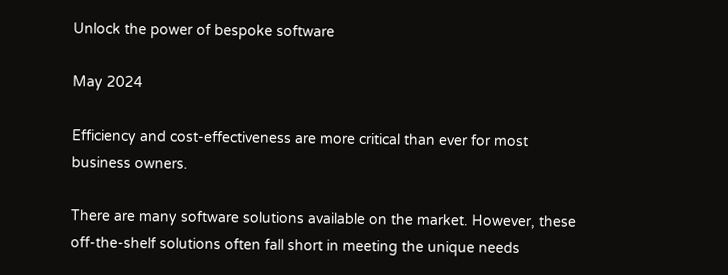Unlock the power of bespoke software

May 2024

Efficiency and cost-effectiveness are more critical than ever for most business owners.

There are many software solutions available on the market. However, these off-the-shelf solutions often fall short in meeting the unique needs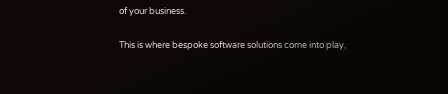of your business.

This is where bespoke software solutions come into play,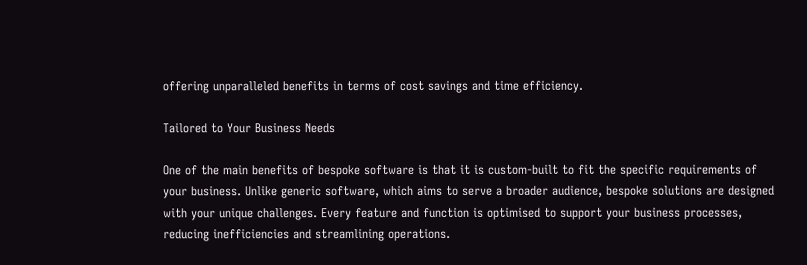offering unparalleled benefits in terms of cost savings and time efficiency.

Tailored to Your Business Needs

One of the main benefits of bespoke software is that it is custom-built to fit the specific requirements of your business. Unlike generic software, which aims to serve a broader audience, bespoke solutions are designed with your unique challenges. Every feature and function is optimised to support your business processes, reducing inefficiencies and streamlining operations.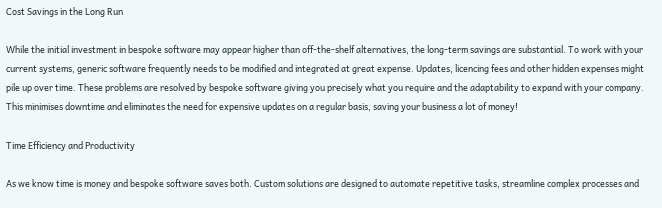Cost Savings in the Long Run

While the initial investment in bespoke software may appear higher than off-the-shelf alternatives, the long-term savings are substantial. To work with your current systems, generic software frequently needs to be modified and integrated at great expense. Updates, licencing fees and other hidden expenses might pile up over time. These problems are resolved by bespoke software giving you precisely what you require and the adaptability to expand with your company. This minimises downtime and eliminates the need for expensive updates on a regular basis, saving your business a lot of money!

Time Efficiency and Productivity

As we know time is money and bespoke software saves both. Custom solutions are designed to automate repetitive tasks, streamline complex processes and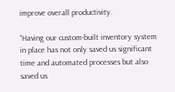improve overall productivity.

“Having our custom-built inventory system in place has not only saved us significant time and automated processes but also saved us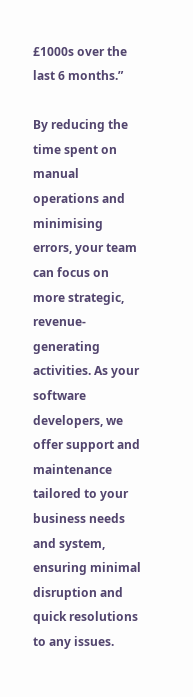£1000s over the last 6 months.”

By reducing the time spent on manual operations and minimising errors, your team can focus on more strategic, revenue-generating activities. As your software developers, we offer support and maintenance tailored to your business needs and system, ensuring minimal disruption and quick resolutions to any issues.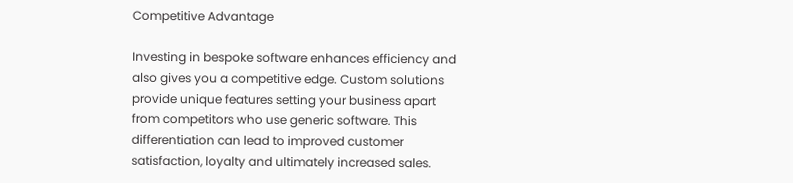Competitive Advantage

Investing in bespoke software enhances efficiency and also gives you a competitive edge. Custom solutions provide unique features setting your business apart from competitors who use generic software. This differentiation can lead to improved customer satisfaction, loyalty and ultimately increased sales.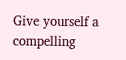Give yourself a compelling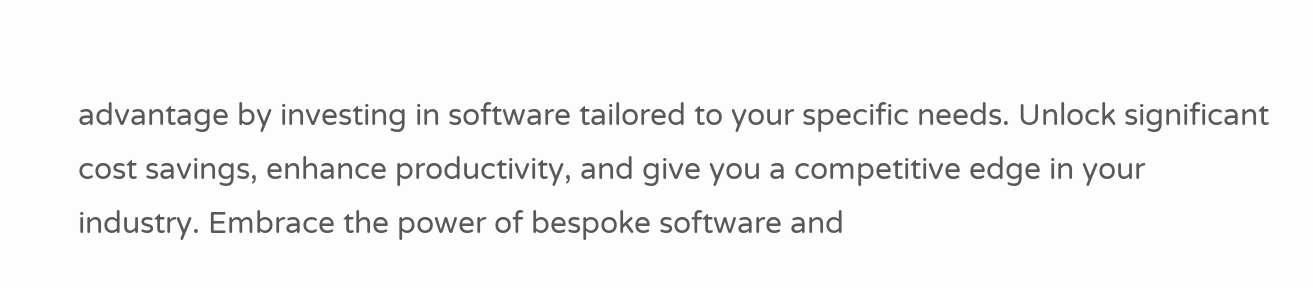advantage by investing in software tailored to your specific needs. Unlock significant cost savings, enhance productivity, and give you a competitive edge in your industry. Embrace the power of bespoke software and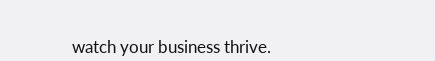watch your business thrive.